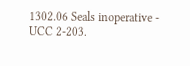1302.06 Seals inoperative - UCC 2-203.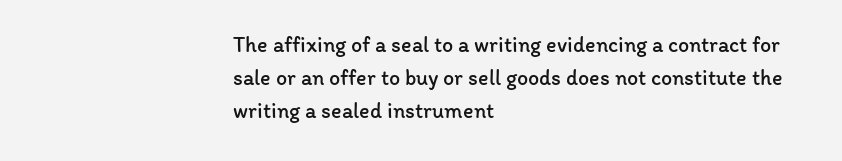The affixing of a seal to a writing evidencing a contract for sale or an offer to buy or sell goods does not constitute the writing a sealed instrument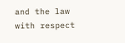and the law with respect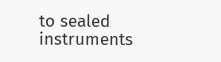to sealed instruments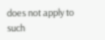does not apply to such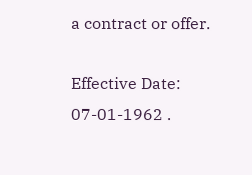a contract or offer.

Effective Date: 07-01-1962 .